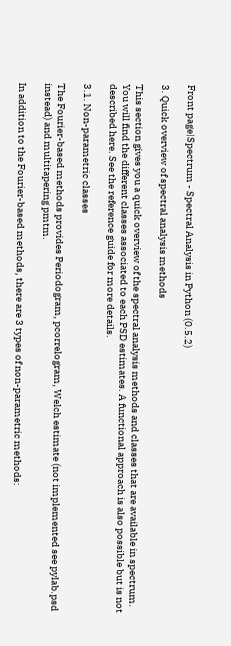Front page|Spectrum - Spectral Analysis in Python (0.5.2)

3. Quick overview of spectral analysis methods

This section gives you a quick overview of the spectral analysis methods and classes that are available in spectrum. You will find the different classes associated to each PSD estimates. A functional approach is also possible but is not described here. See the reference guide for more details.

3.1. Non-parametric classes

The Fourier-based methods provides Periodogram, pcorrelogram, Welch estimate (not implemented see pylab.psd instead) and multitapering pmtm.

In addition to the Fourier-based methods, there are 3 types of non-parametric methods: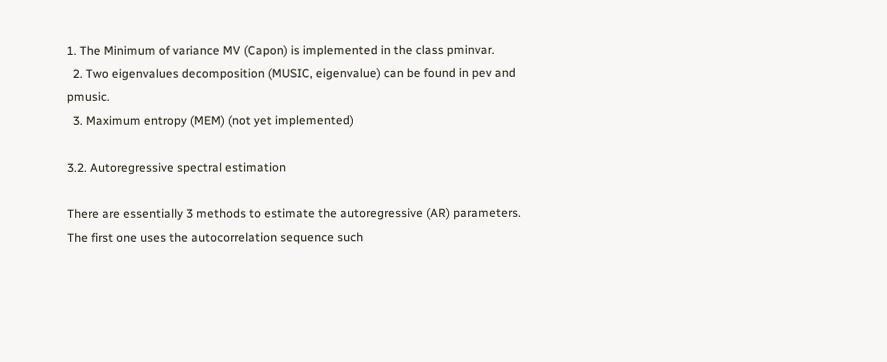1. The Minimum of variance MV (Capon) is implemented in the class pminvar.
  2. Two eigenvalues decomposition (MUSIC, eigenvalue) can be found in pev and pmusic.
  3. Maximum entropy (MEM) (not yet implemented)

3.2. Autoregressive spectral estimation

There are essentially 3 methods to estimate the autoregressive (AR) parameters. The first one uses the autocorrelation sequence such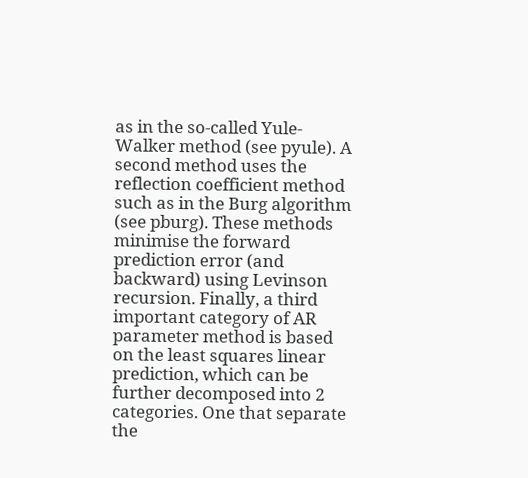as in the so-called Yule-Walker method (see pyule). A second method uses the reflection coefficient method such as in the Burg algorithm (see pburg). These methods minimise the forward prediction error (and backward) using Levinson recursion. Finally, a third important category of AR parameter method is based on the least squares linear prediction, which can be further decomposed into 2 categories. One that separate the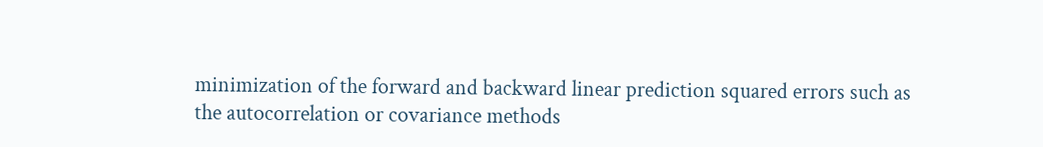minimization of the forward and backward linear prediction squared errors such as the autocorrelation or covariance methods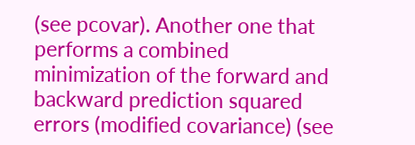(see pcovar). Another one that performs a combined minimization of the forward and backward prediction squared errors (modified covariance) (see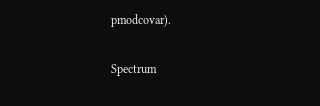pmodcovar).

Spectrum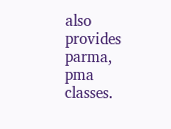also provides parma, pma classes.